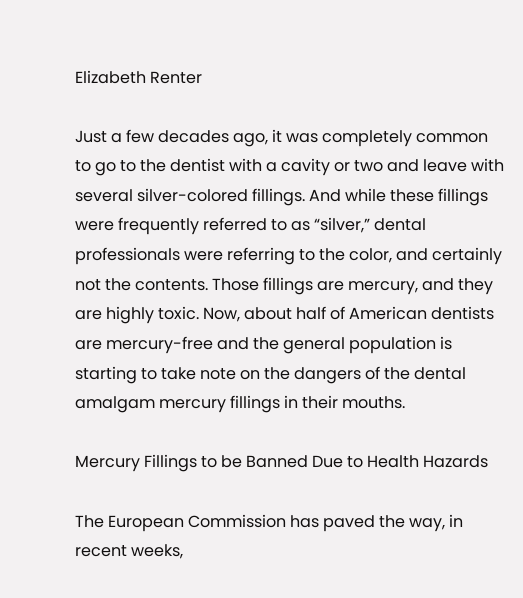Elizabeth Renter

Just a few decades ago, it was completely common to go to the dentist with a cavity or two and leave with several silver-colored fillings. And while these fillings were frequently referred to as “silver,” dental professionals were referring to the color, and certainly not the contents. Those fillings are mercury, and they are highly toxic. Now, about half of American dentists are mercury-free and the general population is starting to take note on the dangers of the dental amalgam mercury fillings in their mouths.

Mercury Fillings to be Banned Due to Health Hazards

The European Commission has paved the way, in recent weeks,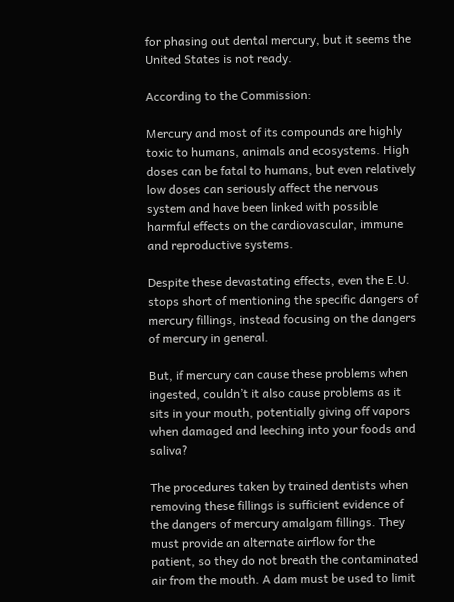for phasing out dental mercury, but it seems the United States is not ready.

According to the Commission:

Mercury and most of its compounds are highly toxic to humans, animals and ecosystems. High doses can be fatal to humans, but even relatively low doses can seriously affect the nervous system and have been linked with possible harmful effects on the cardiovascular, immune and reproductive systems.

Despite these devastating effects, even the E.U. stops short of mentioning the specific dangers of mercury fillings, instead focusing on the dangers of mercury in general.

But, if mercury can cause these problems when ingested, couldn’t it also cause problems as it sits in your mouth, potentially giving off vapors when damaged and leeching into your foods and saliva?

The procedures taken by trained dentists when removing these fillings is sufficient evidence of the dangers of mercury amalgam fillings. They must provide an alternate airflow for the patient, so they do not breath the contaminated air from the mouth. A dam must be used to limit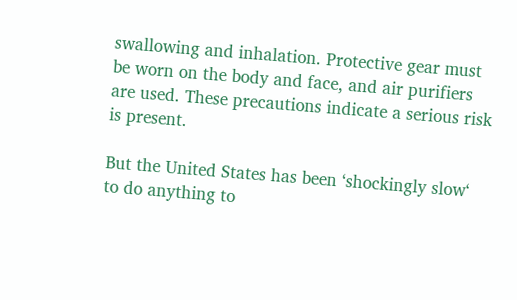swallowing and inhalation. Protective gear must be worn on the body and face, and air purifiers are used. These precautions indicate a serious risk is present.

But the United States has been ‘shockingly slow‘ to do anything to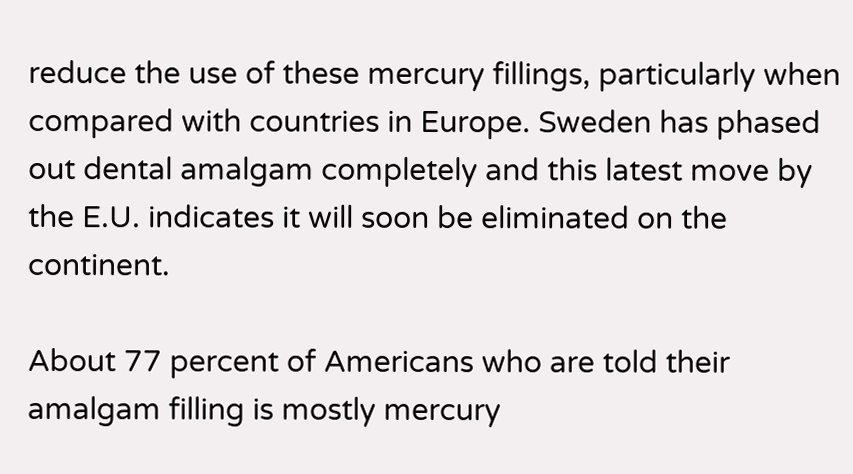reduce the use of these mercury fillings, particularly when compared with countries in Europe. Sweden has phased out dental amalgam completely and this latest move by the E.U. indicates it will soon be eliminated on the continent.

About 77 percent of Americans who are told their amalgam filling is mostly mercury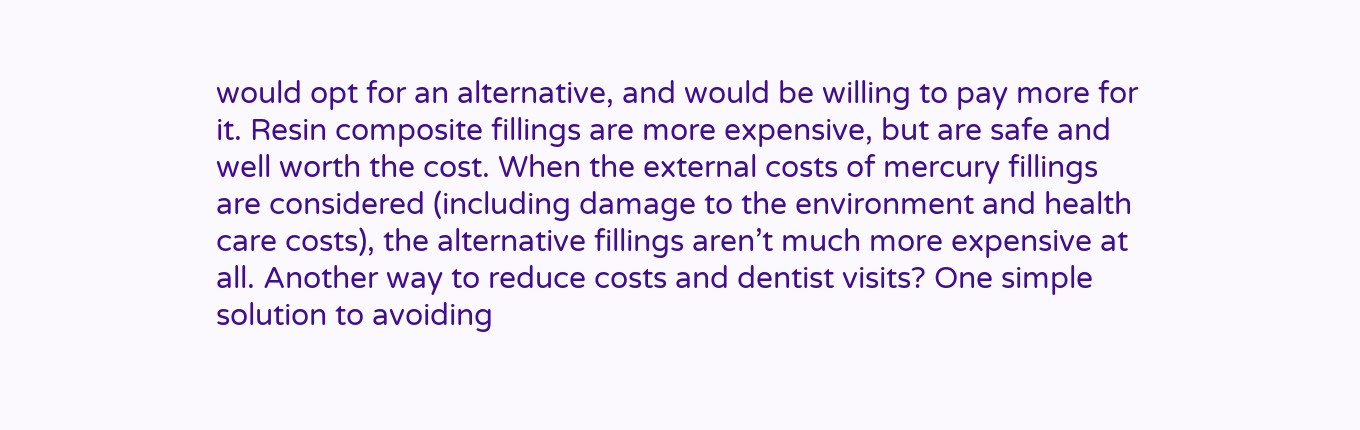would opt for an alternative, and would be willing to pay more for it. Resin composite fillings are more expensive, but are safe and well worth the cost. When the external costs of mercury fillings are considered (including damage to the environment and health care costs), the alternative fillings aren’t much more expensive at all. Another way to reduce costs and dentist visits? One simple solution to avoiding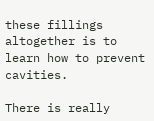these fillings altogether is to learn how to prevent cavities.

There is really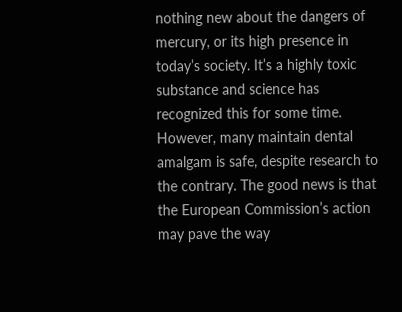nothing new about the dangers of mercury, or its high presence in today’s society. It’s a highly toxic substance and science has recognized this for some time. However, many maintain dental amalgam is safe, despite research to the contrary. The good news is that the European Commission’s action may pave the way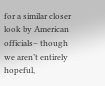for a similar closer look by American officials– though we aren’t entirely hopeful,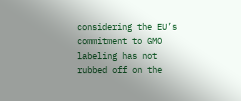considering the EU’s commitment to GMO labeling has not rubbed off on the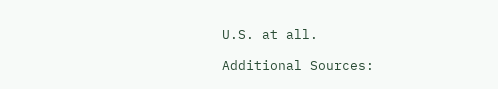U.S. at all.

Additional Sources: